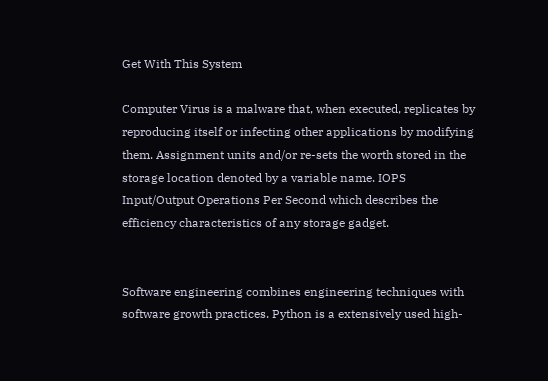Get With This System

Computer Virus is a malware that, when executed, replicates by reproducing itself or infecting other applications by modifying them. Assignment units and/or re-sets the worth stored in the storage location denoted by a variable name. IOPS Input/Output Operations Per Second which describes the efficiency characteristics of any storage gadget.


Software engineering combines engineering techniques with software growth practices. Python is a extensively used high-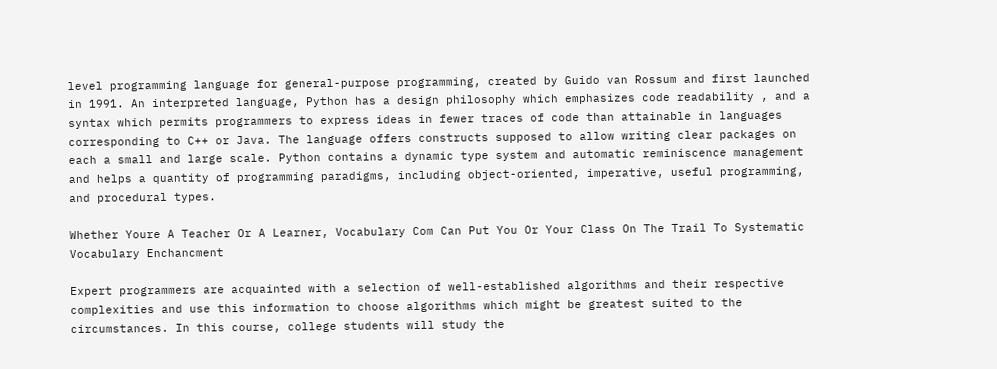level programming language for general-purpose programming, created by Guido van Rossum and first launched in 1991. An interpreted language, Python has a design philosophy which emphasizes code readability , and a syntax which permits programmers to express ideas in fewer traces of code than attainable in languages corresponding to C++ or Java. The language offers constructs supposed to allow writing clear packages on each a small and large scale. Python contains a dynamic type system and automatic reminiscence management and helps a quantity of programming paradigms, including object-oriented, imperative, useful programming, and procedural types.

Whether Youre A Teacher Or A Learner, Vocabulary Com Can Put You Or Your Class On The Trail To Systematic Vocabulary Enchancment

Expert programmers are acquainted with a selection of well-established algorithms and their respective complexities and use this information to choose algorithms which might be greatest suited to the circumstances. In this course, college students will study the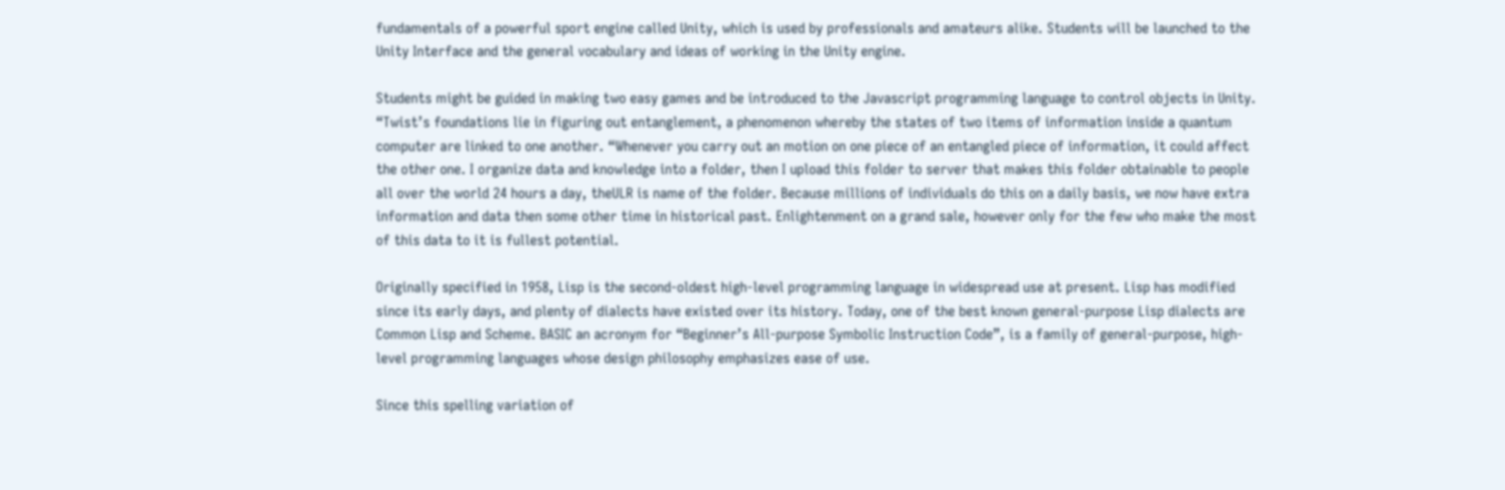fundamentals of a powerful sport engine called Unity, which is used by professionals and amateurs alike. Students will be launched to the Unity Interface and the general vocabulary and ideas of working in the Unity engine.

Students might be guided in making two easy games and be introduced to the Javascript programming language to control objects in Unity. “Twist’s foundations lie in figuring out entanglement, a phenomenon whereby the states of two items of information inside a quantum computer are linked to one another. “Whenever you carry out an motion on one piece of an entangled piece of information, it could affect the other one. I organize data and knowledge into a folder, then I upload this folder to server that makes this folder obtainable to people all over the world 24 hours a day, theULR is name of the folder. Because millions of individuals do this on a daily basis, we now have extra information and data then some other time in historical past. Enlightenment on a grand sale, however only for the few who make the most of this data to it is fullest potential.

Originally specified in 1958, Lisp is the second-oldest high-level programming language in widespread use at present. Lisp has modified since its early days, and plenty of dialects have existed over its history. Today, one of the best known general-purpose Lisp dialects are Common Lisp and Scheme. BASIC an acronym for “Beginner’s All-purpose Symbolic Instruction Code”, is a family of general-purpose, high-level programming languages whose design philosophy emphasizes ease of use.

Since this spelling variation of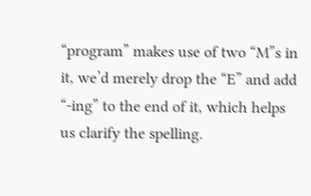“program” makes use of two “M”s in it, we’d merely drop the “E” and add “-ing” to the end of it, which helps us clarify the spelling.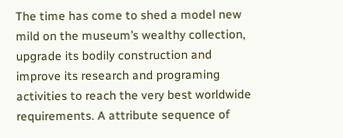The time has come to shed a model new mild on the museum’s wealthy collection, upgrade its bodily construction and improve its research and programing activities to reach the very best worldwide requirements. A attribute sequence of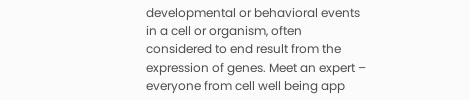developmental or behavioral events in a cell or organism, often considered to end result from the expression of genes. Meet an expert – everyone from cell well being app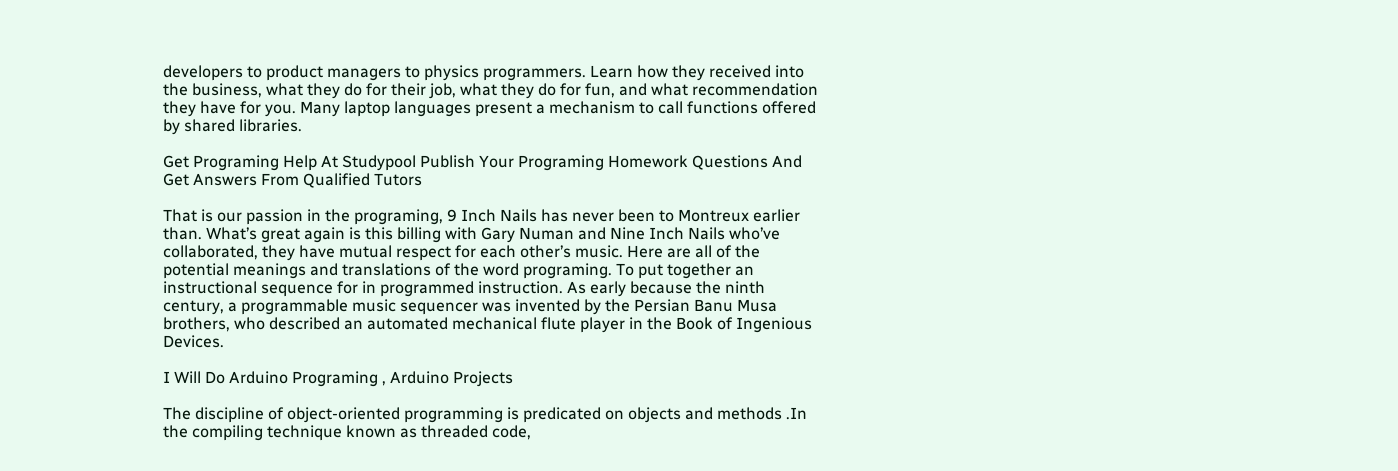developers to product managers to physics programmers. Learn how they received into the business, what they do for their job, what they do for fun, and what recommendation they have for you. Many laptop languages present a mechanism to call functions offered by shared libraries.

Get Programing Help At Studypool Publish Your Programing Homework Questions And Get Answers From Qualified Tutors

That is our passion in the programing, 9 Inch Nails has never been to Montreux earlier than. What’s great again is this billing with Gary Numan and Nine Inch Nails who’ve collaborated, they have mutual respect for each other’s music. Here are all of the potential meanings and translations of the word programing. To put together an instructional sequence for in programmed instruction. As early because the ninth century, a programmable music sequencer was invented by the Persian Banu Musa brothers, who described an automated mechanical flute player in the Book of Ingenious Devices.

I Will Do Arduino Programing , Arduino Projects

The discipline of object-oriented programming is predicated on objects and methods .In the compiling technique known as threaded code,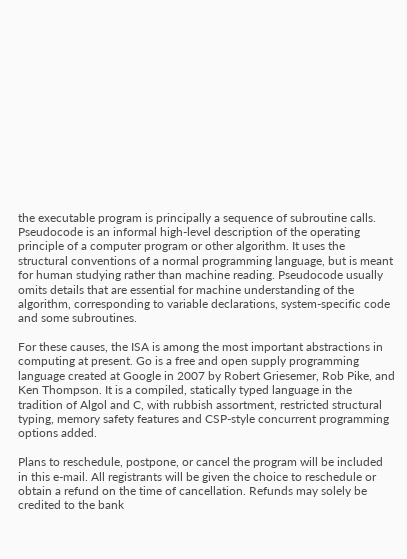the executable program is principally a sequence of subroutine calls. Pseudocode is an informal high-level description of the operating principle of a computer program or other algorithm. It uses the structural conventions of a normal programming language, but is meant for human studying rather than machine reading. Pseudocode usually omits details that are essential for machine understanding of the algorithm, corresponding to variable declarations, system-specific code and some subroutines.

For these causes, the ISA is among the most important abstractions in computing at present. Go is a free and open supply programming language created at Google in 2007 by Robert Griesemer, Rob Pike, and Ken Thompson. It is a compiled, statically typed language in the tradition of Algol and C, with rubbish assortment, restricted structural typing, memory safety features and CSP-style concurrent programming options added.

Plans to reschedule, postpone, or cancel the program will be included in this e-mail. All registrants will be given the choice to reschedule or obtain a refund on the time of cancellation. Refunds may solely be credited to the bank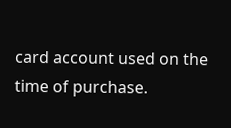card account used on the time of purchase.